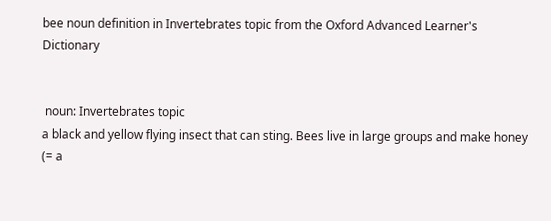bee noun definition in Invertebrates topic from the Oxford Advanced Learner's Dictionary


 noun: Invertebrates topic
a black and yellow flying insect that can sting. Bees live in large groups and make honey (= a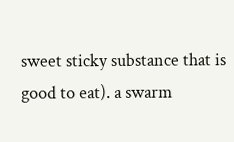sweet sticky substance that is good to eat). a swarm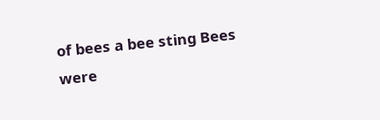of bees a bee sting Bees were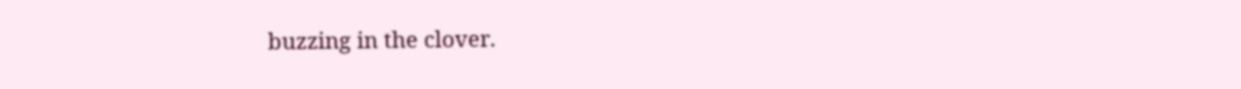buzzing in the clover.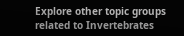Explore other topic groups related to Invertebrates